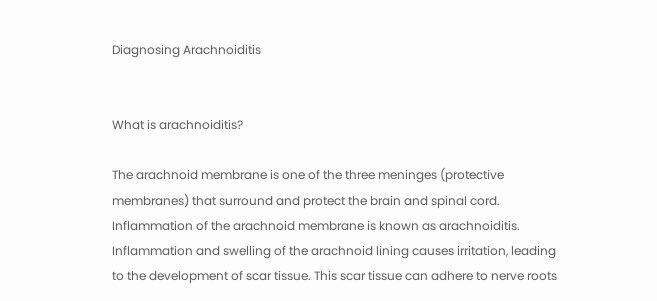Diagnosing Arachnoiditis


What is arachnoiditis?

The arachnoid membrane is one of the three meninges (protective membranes) that surround and protect the brain and spinal cord. Inflammation of the arachnoid membrane is known as arachnoiditis. Inflammation and swelling of the arachnoid lining causes irritation, leading to the development of scar tissue. This scar tissue can adhere to nerve roots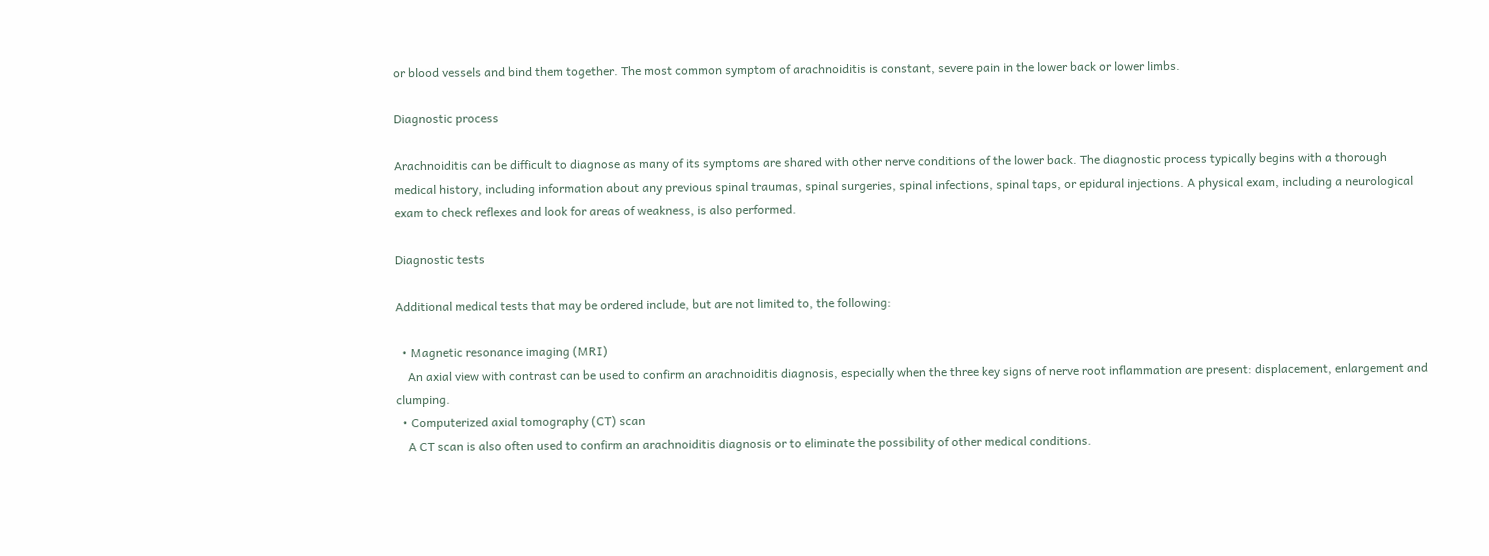or blood vessels and bind them together. The most common symptom of arachnoiditis is constant, severe pain in the lower back or lower limbs.

Diagnostic process

Arachnoiditis can be difficult to diagnose as many of its symptoms are shared with other nerve conditions of the lower back. The diagnostic process typically begins with a thorough medical history, including information about any previous spinal traumas, spinal surgeries, spinal infections, spinal taps, or epidural injections. A physical exam, including a neurological exam to check reflexes and look for areas of weakness, is also performed.

Diagnostic tests

Additional medical tests that may be ordered include, but are not limited to, the following:

  • Magnetic resonance imaging (MRI)
    An axial view with contrast can be used to confirm an arachnoiditis diagnosis, especially when the three key signs of nerve root inflammation are present: displacement, enlargement and clumping.
  • Computerized axial tomography (CT) scan
    A CT scan is also often used to confirm an arachnoiditis diagnosis or to eliminate the possibility of other medical conditions.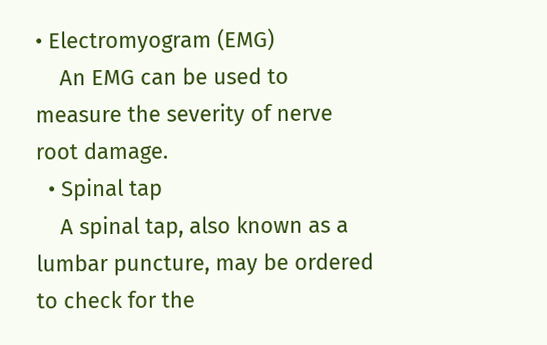• Electromyogram (EMG)
    An EMG can be used to measure the severity of nerve root damage.
  • Spinal tap
    A spinal tap, also known as a lumbar puncture, may be ordered to check for the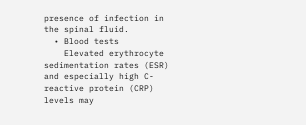presence of infection in the spinal fluid.
  • Blood tests
    Elevated erythrocyte sedimentation rates (ESR) and especially high C-reactive protein (CRP) levels may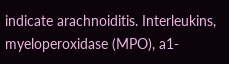indicate arachnoiditis. Interleukins, myeloperoxidase (MPO), a1-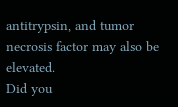antitrypsin, and tumor necrosis factor may also be elevated.
Did you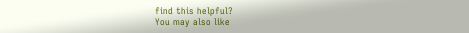find this helpful?
You may also like